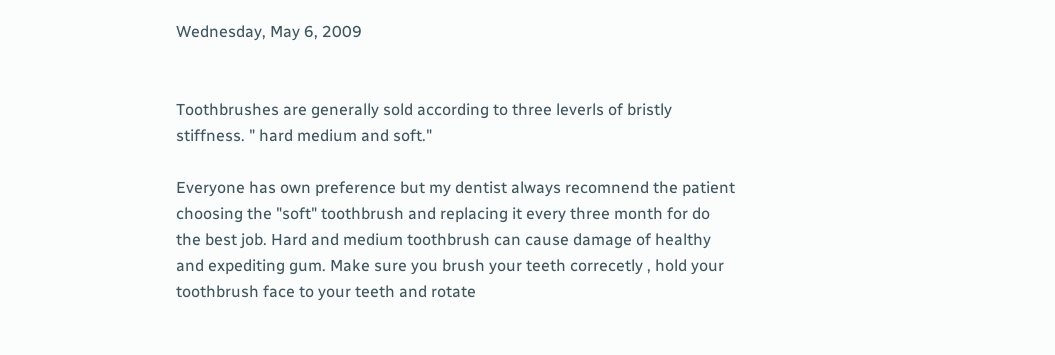Wednesday, May 6, 2009


Toothbrushes are generally sold according to three leverls of bristly stiffness. " hard medium and soft."

Everyone has own preference but my dentist always recomnend the patient choosing the "soft" toothbrush and replacing it every three month for do the best job. Hard and medium toothbrush can cause damage of healthy and expediting gum. Make sure you brush your teeth correcetly , hold your toothbrush face to your teeth and rotate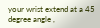your wrist extend at a 45 degree angle ,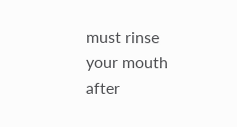must rinse your mouth after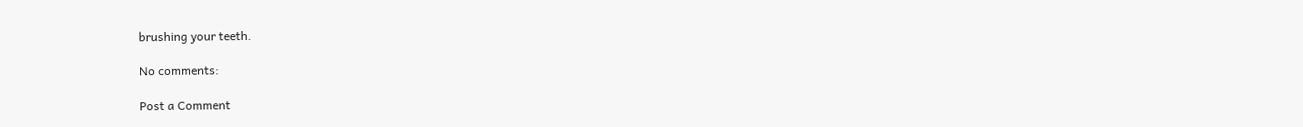brushing your teeth.

No comments:

Post a Comment